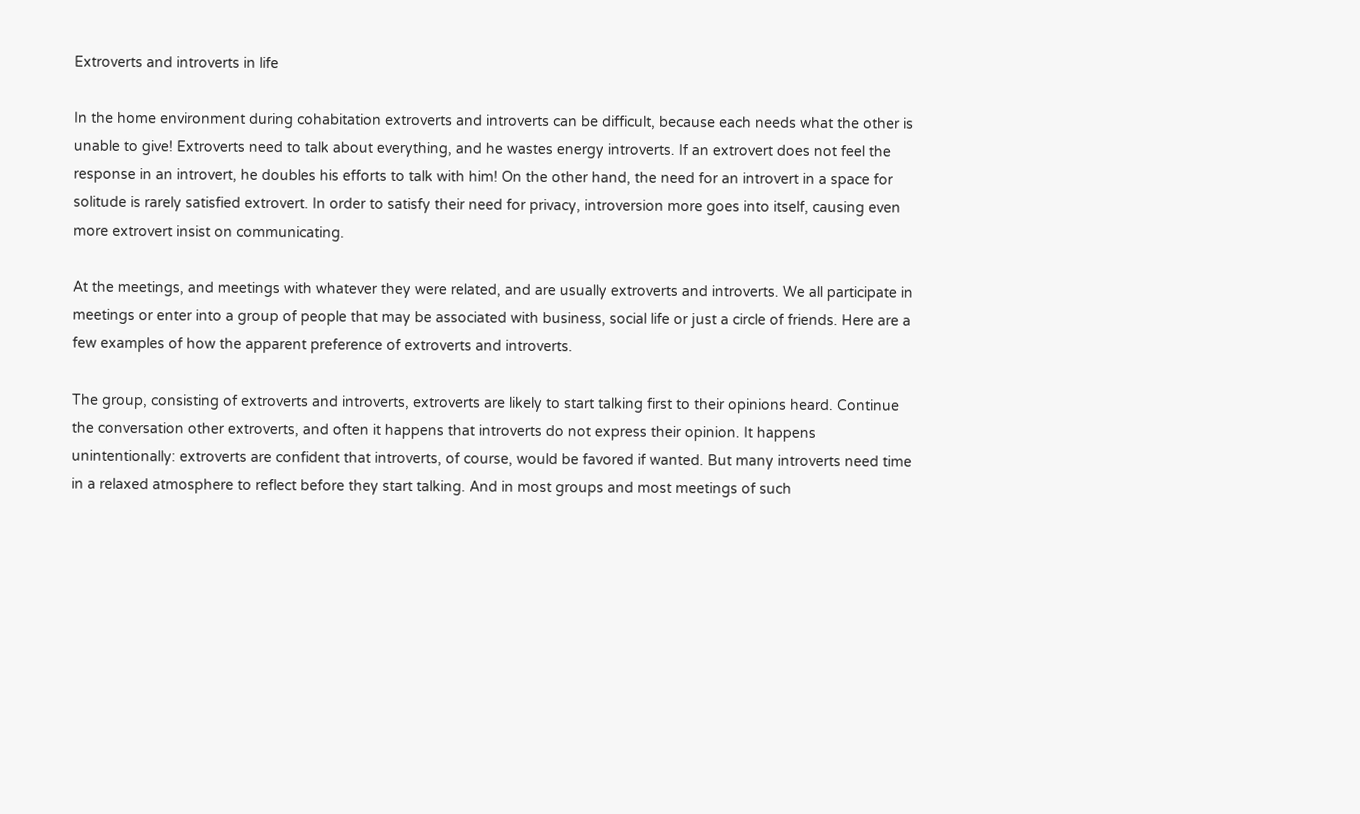Extroverts and introverts in life

In the home environment during cohabitation extroverts and introverts can be difficult, because each needs what the other is unable to give! Extroverts need to talk about everything, and he wastes energy introverts. If an extrovert does not feel the response in an introvert, he doubles his efforts to talk with him! On the other hand, the need for an introvert in a space for solitude is rarely satisfied extrovert. In order to satisfy their need for privacy, introversion more goes into itself, causing even more extrovert insist on communicating.

At the meetings, and meetings with whatever they were related, and are usually extroverts and introverts. We all participate in meetings or enter into a group of people that may be associated with business, social life or just a circle of friends. Here are a few examples of how the apparent preference of extroverts and introverts.

The group, consisting of extroverts and introverts, extroverts are likely to start talking first to their opinions heard. Continue the conversation other extroverts, and often it happens that introverts do not express their opinion. It happens unintentionally: extroverts are confident that introverts, of course, would be favored if wanted. But many introverts need time in a relaxed atmosphere to reflect before they start talking. And in most groups and most meetings of such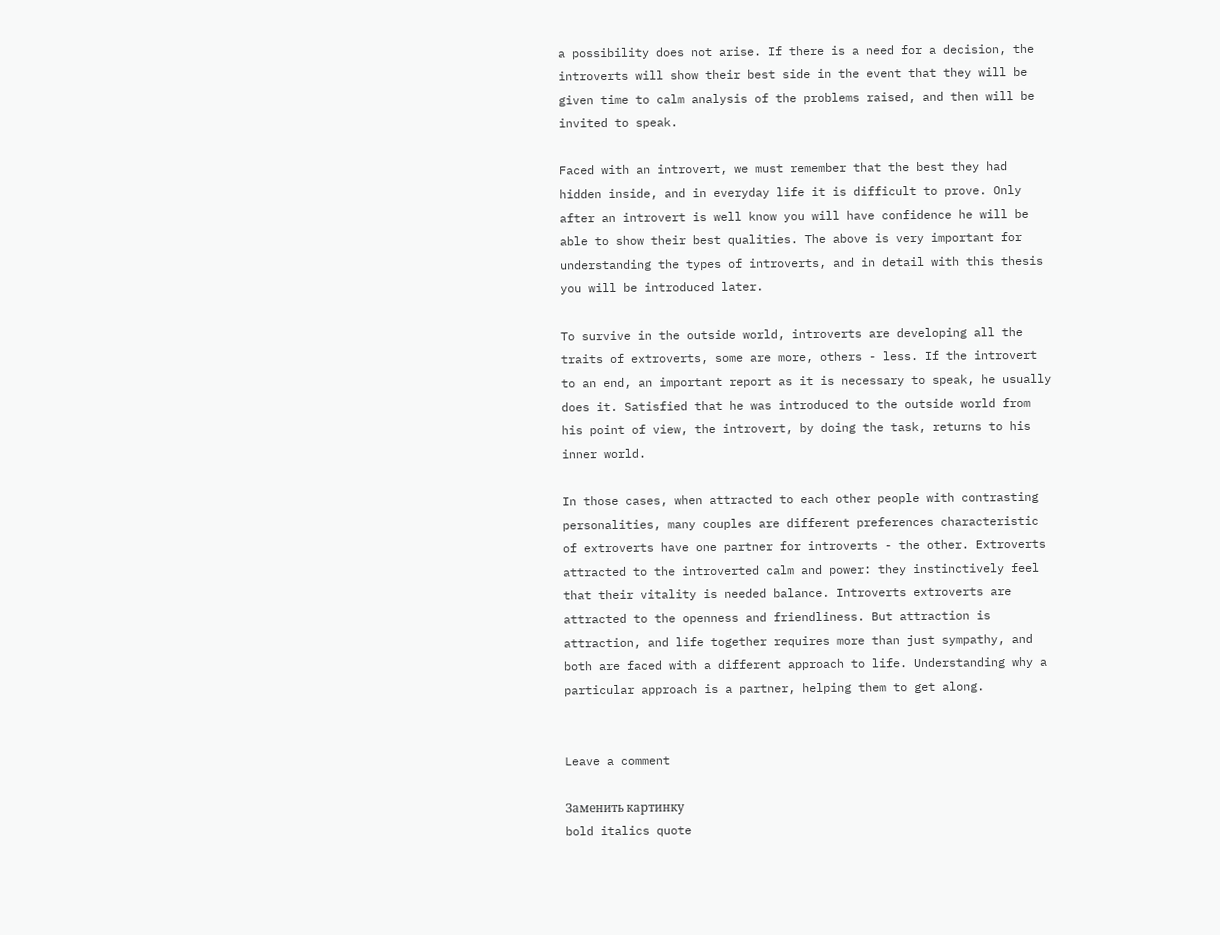a possibility does not arise. If there is a need for a decision, the introverts will show their best side in the event that they will be given time to calm analysis of the problems raised, and then will be invited to speak.

Faced with an introvert, we must remember that the best they had hidden inside, and in everyday life it is difficult to prove. Only after an introvert is well know you will have confidence he will be able to show their best qualities. The above is very important for understanding the types of introverts, and in detail with this thesis you will be introduced later.

To survive in the outside world, introverts are developing all the traits of extroverts, some are more, others - less. If the introvert to an end, an important report as it is necessary to speak, he usually does it. Satisfied that he was introduced to the outside world from his point of view, the introvert, by doing the task, returns to his inner world.

In those cases, when attracted to each other people with contrasting personalities, many couples are different preferences characteristic of extroverts have one partner for introverts - the other. Extroverts attracted to the introverted calm and power: they instinctively feel that their vitality is needed balance. Introverts extroverts are attracted to the openness and friendliness. But attraction is attraction, and life together requires more than just sympathy, and both are faced with a different approach to life. Understanding why a particular approach is a partner, helping them to get along.


Leave a comment

Заменить картинку
bold italics quote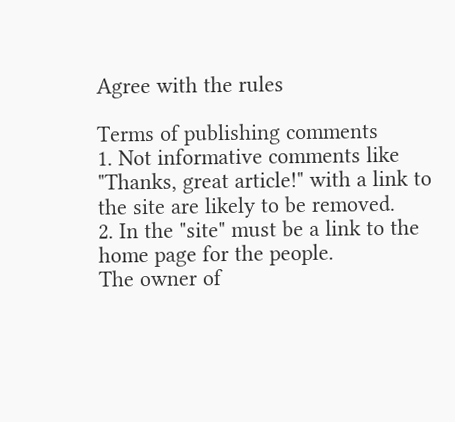Agree with the rules

Terms of publishing comments
1. Not informative comments like "Thanks, great article!" with a link to the site are likely to be removed.
2. In the "site" must be a link to the home page for the people.
The owner of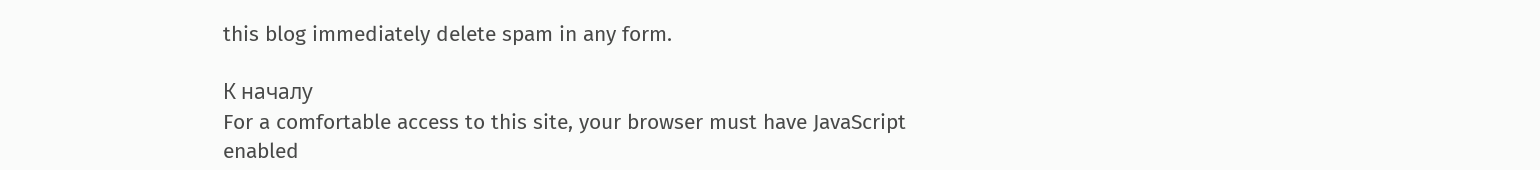this blog immediately delete spam in any form.

К началу
For a comfortable access to this site, your browser must have JavaScript enabled